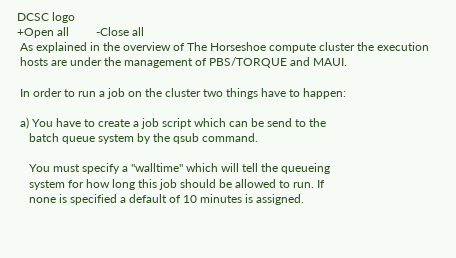DCSC logo
+Open all         -Close all
 As explained in the overview of The Horseshoe compute cluster the execution
 hosts are under the management of PBS/TORQUE and MAUI.

 In order to run a job on the cluster two things have to happen:

 a) You have to create a job script which can be send to the
    batch queue system by the qsub command.

    You must specify a "walltime" which will tell the queueing
    system for how long this job should be allowed to run. If
    none is specified a default of 10 minutes is assigned.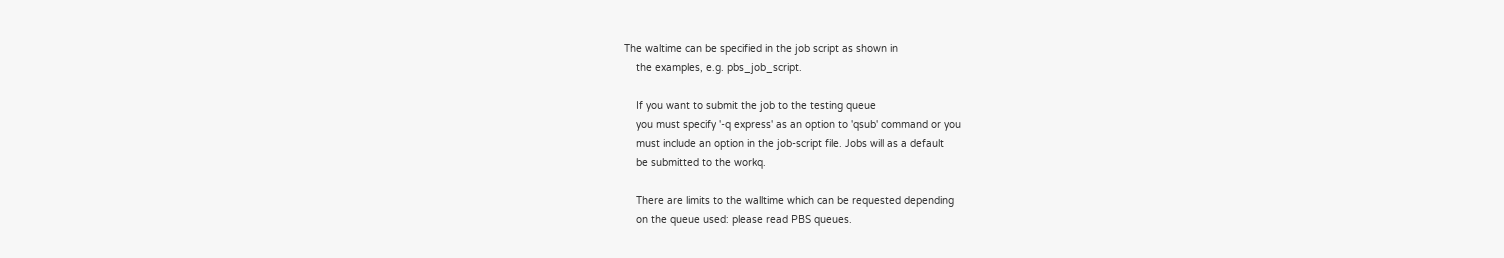The waltime can be specified in the job script as shown in
    the examples, e.g. pbs_job_script.

    If you want to submit the job to the testing queue
    you must specify '-q express' as an option to 'qsub' command or you
    must include an option in the job-script file. Jobs will as a default
    be submitted to the workq.

    There are limits to the walltime which can be requested depending
    on the queue used: please read PBS queues.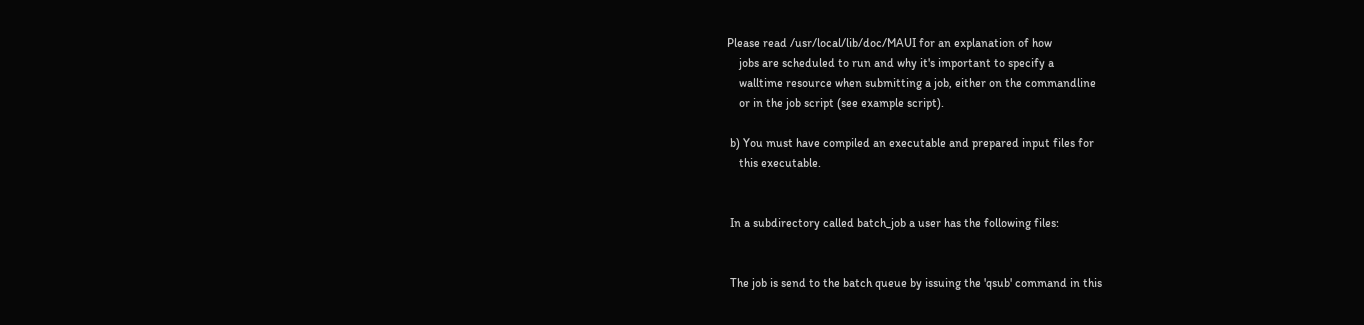Please read /usr/local/lib/doc/MAUI for an explanation of how
    jobs are scheduled to run and why it's important to specify a
    walltime resource when submitting a job, either on the commandline
    or in the job script (see example script).

 b) You must have compiled an executable and prepared input files for
    this executable.


 In a subdirectory called batch_job a user has the following files:


 The job is send to the batch queue by issuing the 'qsub' command in this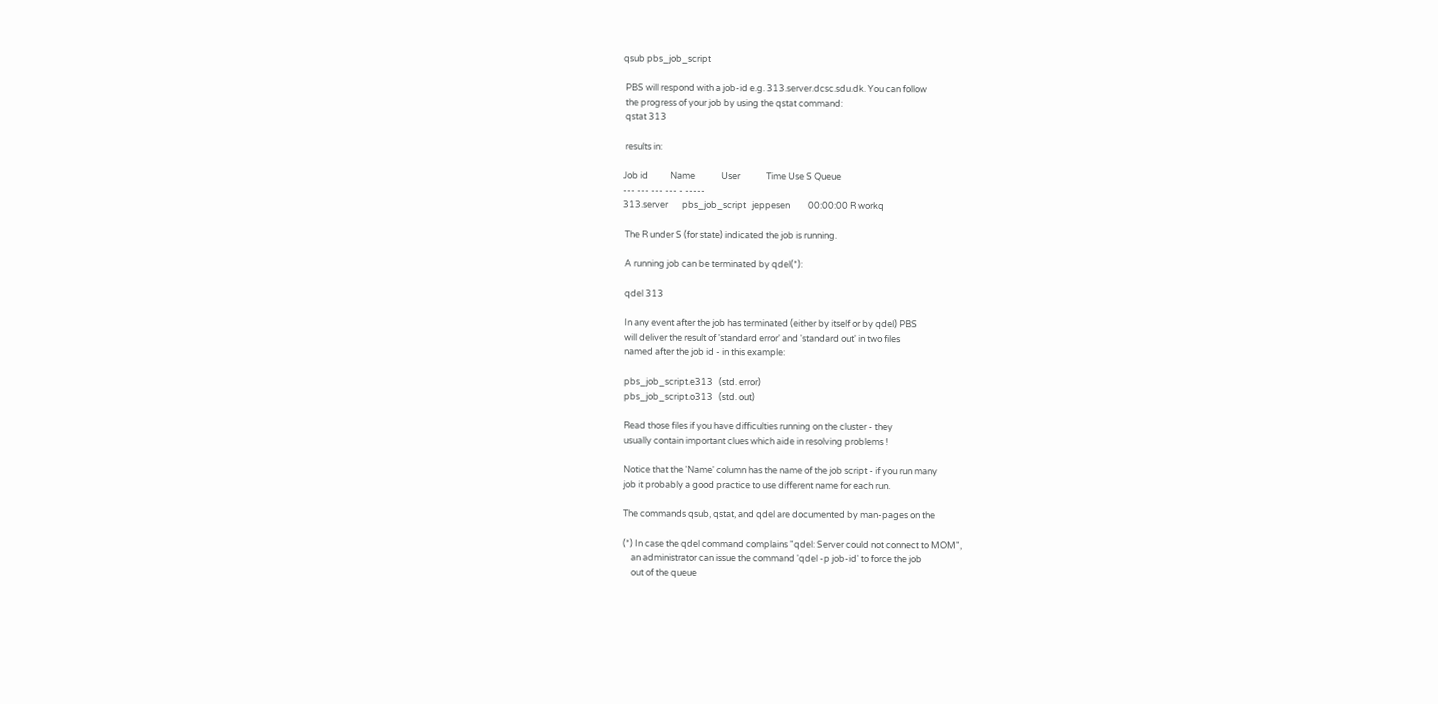qsub pbs_job_script

 PBS will respond with a job-id e.g. 313.server.dcsc.sdu.dk. You can follow
 the progress of your job by using the qstat command:
 qstat 313

 results in:

Job id           Name             User             Time Use S Queue
--- --- --- --- - -----
313.server       pbs_job_script   jeppesen         00:00:00 R workq

 The R under S (for state) indicated the job is running.

 A running job can be terminated by qdel(*):

 qdel 313

 In any event after the job has terminated (either by itself or by qdel) PBS
 will deliver the result of 'standard error' and 'standard out' in two files
 named after the job id - in this example:

 pbs_job_script.e313   (std. error)
 pbs_job_script.o313   (std. out)

 Read those files if you have difficulties running on the cluster - they
 usually contain important clues which aide in resolving problems !

 Notice that the 'Name' column has the name of the job script - if you run many
 job it probably a good practice to use different name for each run.

 The commands qsub, qstat, and qdel are documented by man-pages on the

 (*) In case the qdel command complains "qdel: Server could not connect to MOM",
     an administrator can issue the command 'qdel -p job-id' to force the job
     out of the queue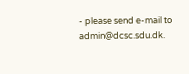- please send e-mail to admin@dcsc.sdu.dk.